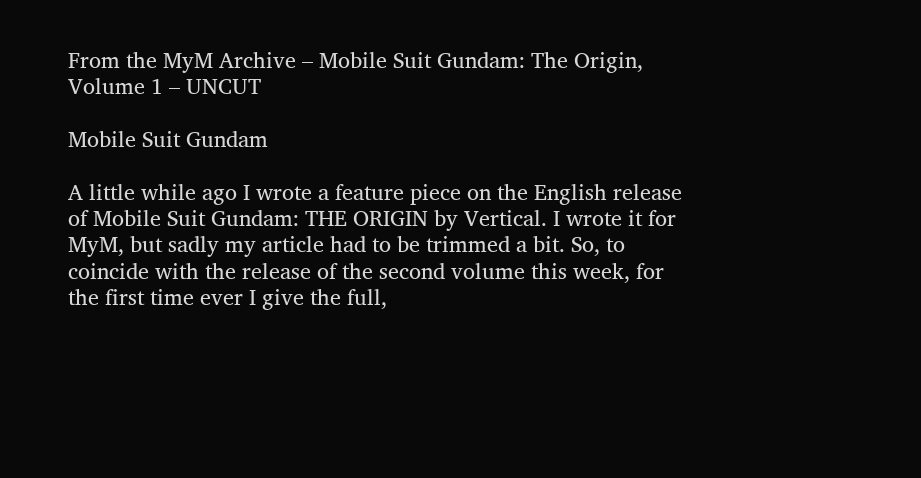From the MyM Archive – Mobile Suit Gundam: The Origin, Volume 1 – UNCUT

Mobile Suit Gundam

A little while ago I wrote a feature piece on the English release of Mobile Suit Gundam: THE ORIGIN by Vertical. I wrote it for MyM, but sadly my article had to be trimmed a bit. So, to coincide with the release of the second volume this week, for the first time ever I give the full,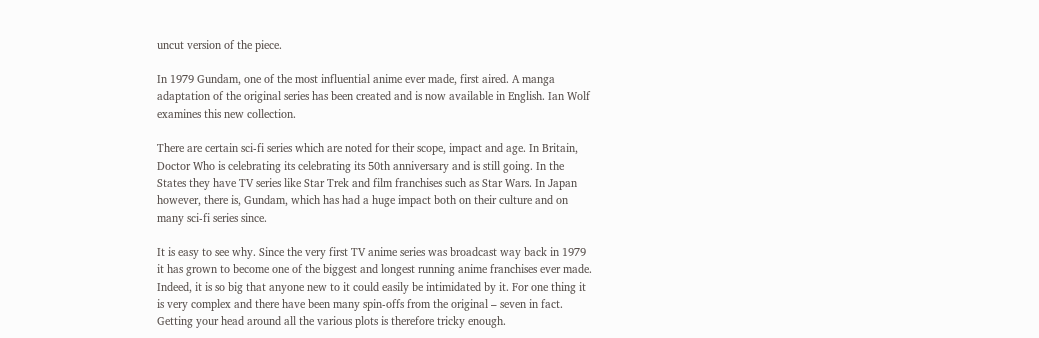uncut version of the piece.

In 1979 Gundam, one of the most influential anime ever made, first aired. A manga adaptation of the original series has been created and is now available in English. Ian Wolf examines this new collection.

There are certain sci-fi series which are noted for their scope, impact and age. In Britain, Doctor Who is celebrating its celebrating its 50th anniversary and is still going. In the States they have TV series like Star Trek and film franchises such as Star Wars. In Japan however, there is, Gundam, which has had a huge impact both on their culture and on many sci-fi series since.

It is easy to see why. Since the very first TV anime series was broadcast way back in 1979 it has grown to become one of the biggest and longest running anime franchises ever made. Indeed, it is so big that anyone new to it could easily be intimidated by it. For one thing it is very complex and there have been many spin-offs from the original – seven in fact. Getting your head around all the various plots is therefore tricky enough.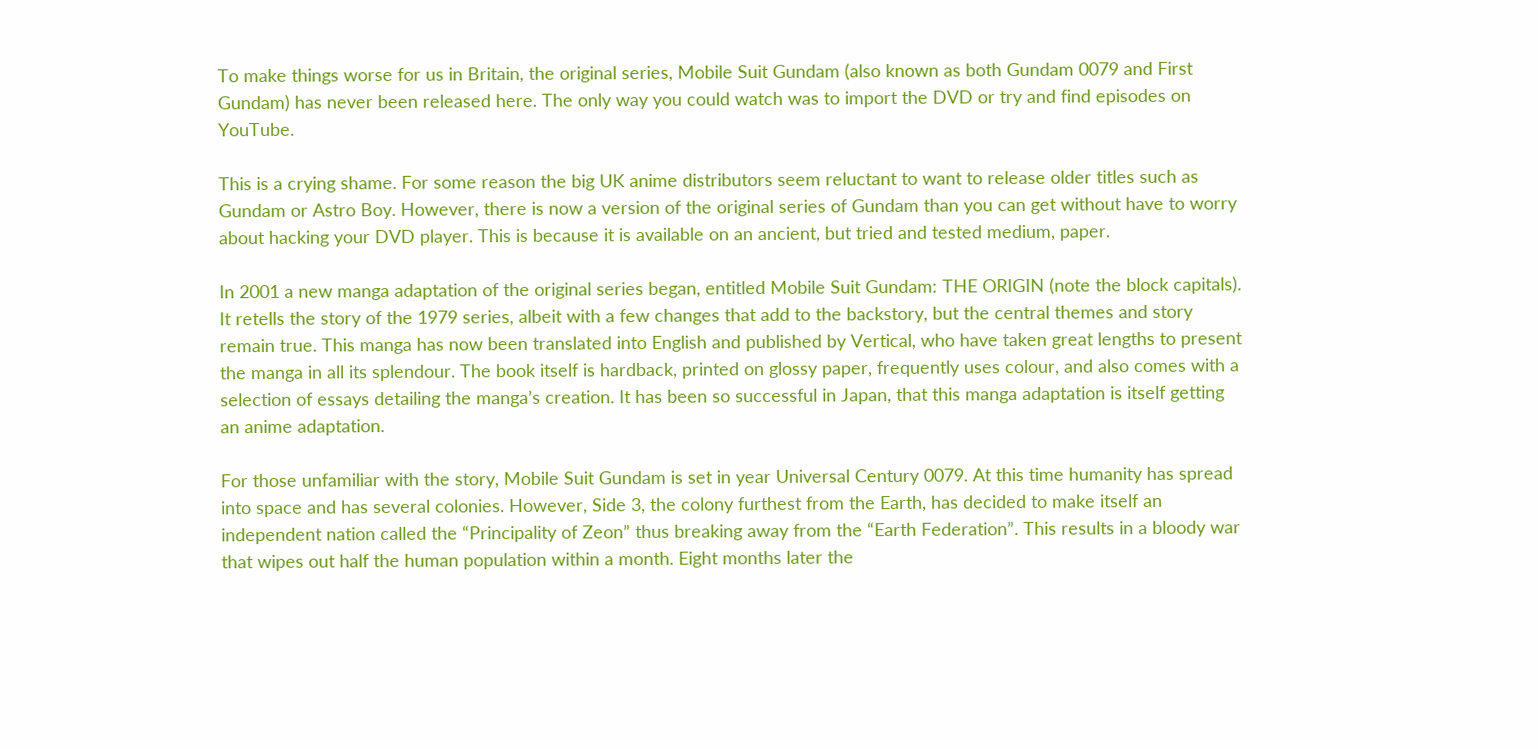To make things worse for us in Britain, the original series, Mobile Suit Gundam (also known as both Gundam 0079 and First Gundam) has never been released here. The only way you could watch was to import the DVD or try and find episodes on YouTube.

This is a crying shame. For some reason the big UK anime distributors seem reluctant to want to release older titles such as Gundam or Astro Boy. However, there is now a version of the original series of Gundam than you can get without have to worry about hacking your DVD player. This is because it is available on an ancient, but tried and tested medium, paper.

In 2001 a new manga adaptation of the original series began, entitled Mobile Suit Gundam: THE ORIGIN (note the block capitals). It retells the story of the 1979 series, albeit with a few changes that add to the backstory, but the central themes and story remain true. This manga has now been translated into English and published by Vertical, who have taken great lengths to present the manga in all its splendour. The book itself is hardback, printed on glossy paper, frequently uses colour, and also comes with a selection of essays detailing the manga’s creation. It has been so successful in Japan, that this manga adaptation is itself getting an anime adaptation.

For those unfamiliar with the story, Mobile Suit Gundam is set in year Universal Century 0079. At this time humanity has spread into space and has several colonies. However, Side 3, the colony furthest from the Earth, has decided to make itself an independent nation called the “Principality of Zeon” thus breaking away from the “Earth Federation”. This results in a bloody war that wipes out half the human population within a month. Eight months later the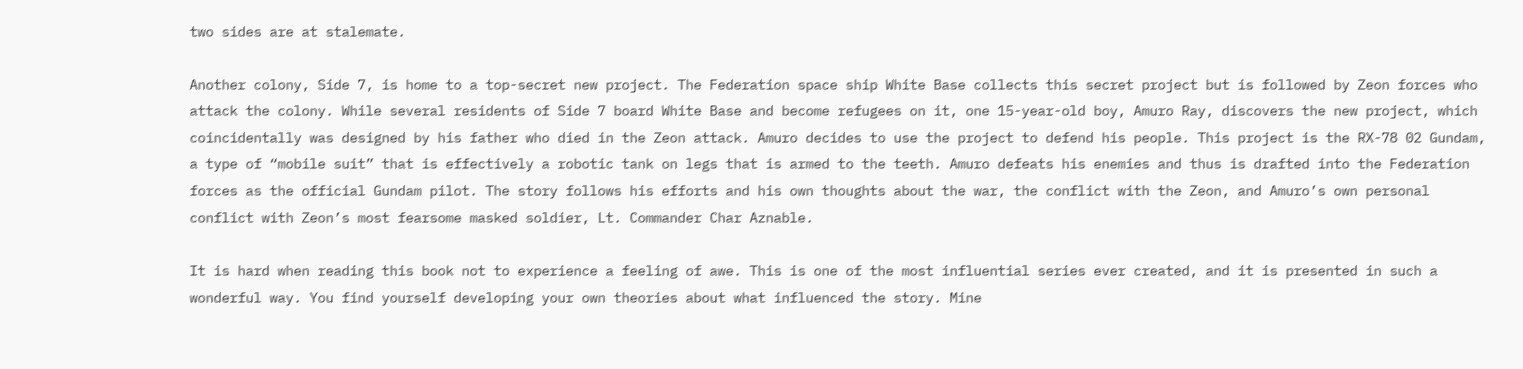two sides are at stalemate.

Another colony, Side 7, is home to a top-secret new project. The Federation space ship White Base collects this secret project but is followed by Zeon forces who attack the colony. While several residents of Side 7 board White Base and become refugees on it, one 15-year-old boy, Amuro Ray, discovers the new project, which coincidentally was designed by his father who died in the Zeon attack. Amuro decides to use the project to defend his people. This project is the RX-78 02 Gundam, a type of “mobile suit” that is effectively a robotic tank on legs that is armed to the teeth. Amuro defeats his enemies and thus is drafted into the Federation forces as the official Gundam pilot. The story follows his efforts and his own thoughts about the war, the conflict with the Zeon, and Amuro’s own personal conflict with Zeon’s most fearsome masked soldier, Lt. Commander Char Aznable.

It is hard when reading this book not to experience a feeling of awe. This is one of the most influential series ever created, and it is presented in such a wonderful way. You find yourself developing your own theories about what influenced the story. Mine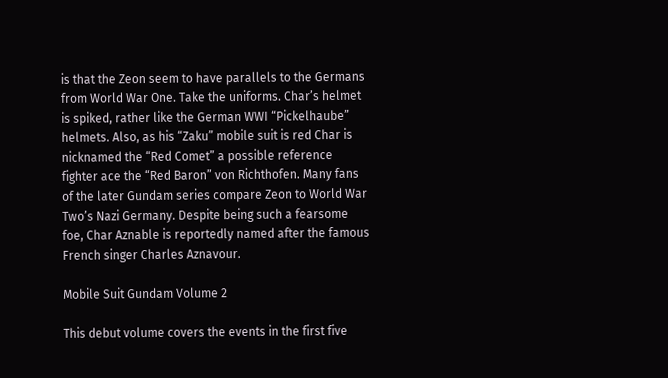is that the Zeon seem to have parallels to the Germans from World War One. Take the uniforms. Char’s helmet is spiked, rather like the German WWI “Pickelhaube” helmets. Also, as his “Zaku” mobile suit is red Char is nicknamed the “Red Comet” a possible reference fighter ace the “Red Baron” von Richthofen. Many fans of the later Gundam series compare Zeon to World War Two’s Nazi Germany. Despite being such a fearsome foe, Char Aznable is reportedly named after the famous French singer Charles Aznavour.

Mobile Suit Gundam Volume 2

This debut volume covers the events in the first five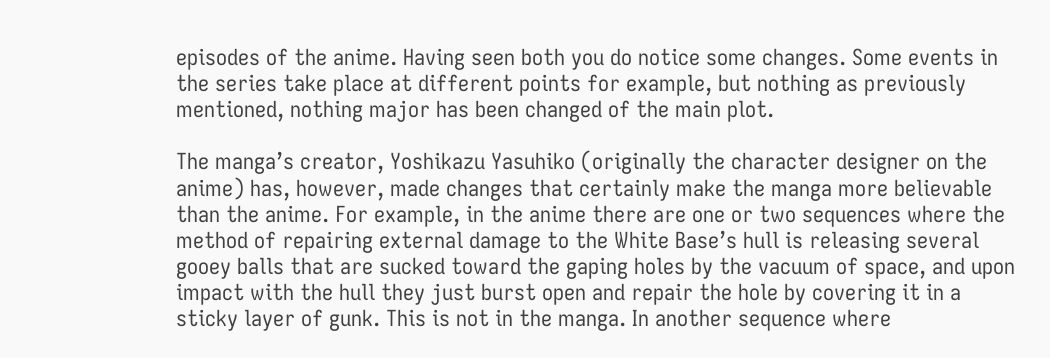episodes of the anime. Having seen both you do notice some changes. Some events in the series take place at different points for example, but nothing as previously mentioned, nothing major has been changed of the main plot.

The manga’s creator, Yoshikazu Yasuhiko (originally the character designer on the anime) has, however, made changes that certainly make the manga more believable than the anime. For example, in the anime there are one or two sequences where the method of repairing external damage to the White Base’s hull is releasing several gooey balls that are sucked toward the gaping holes by the vacuum of space, and upon impact with the hull they just burst open and repair the hole by covering it in a sticky layer of gunk. This is not in the manga. In another sequence where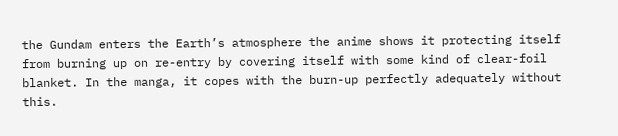the Gundam enters the Earth’s atmosphere the anime shows it protecting itself from burning up on re-entry by covering itself with some kind of clear-foil blanket. In the manga, it copes with the burn-up perfectly adequately without this.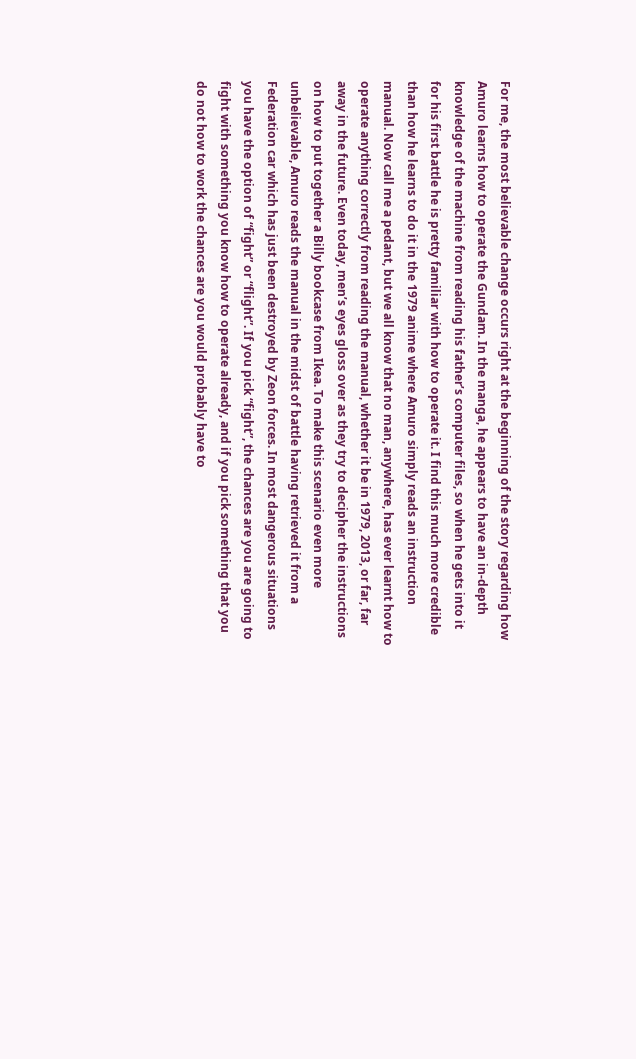For me, the most believable change occurs right at the beginning of the story regarding how Amuro learns how to operate the Gundam. In the manga, he appears to have an in-depth knowledge of the machine from reading his father’s computer files, so when he gets into it for his first battle he is pretty familiar with how to operate it. I find this much more credible than how he learns to do it in the 1979 anime where Amuro simply reads an instruction manual. Now call me a pedant, but we all know that no man, anywhere, has ever learnt how to operate anything correctly from reading the manual, whether it be in 1979, 2013, or far, far away in the future. Even today, men’s eyes gloss over as they try to decipher the instructions on how to put together a Billy bookcase from Ikea. To make this scenario even more unbelievable, Amuro reads the manual in the midst of battle having retrieved it from a Federation car which has just been destroyed by Zeon forces. In most dangerous situations you have the option of “fight” or “flight”. If you pick “fight”, the chances are you are going to fight with something you know how to operate already, and if you pick something that you do not how to work the chances are you would probably have to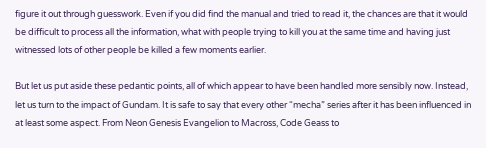figure it out through guesswork. Even if you did find the manual and tried to read it, the chances are that it would be difficult to process all the information, what with people trying to kill you at the same time and having just witnessed lots of other people be killed a few moments earlier.

But let us put aside these pedantic points, all of which appear to have been handled more sensibly now. Instead, let us turn to the impact of Gundam. It is safe to say that every other “mecha” series after it has been influenced in at least some aspect. From Neon Genesis Evangelion to Macross, Code Geass to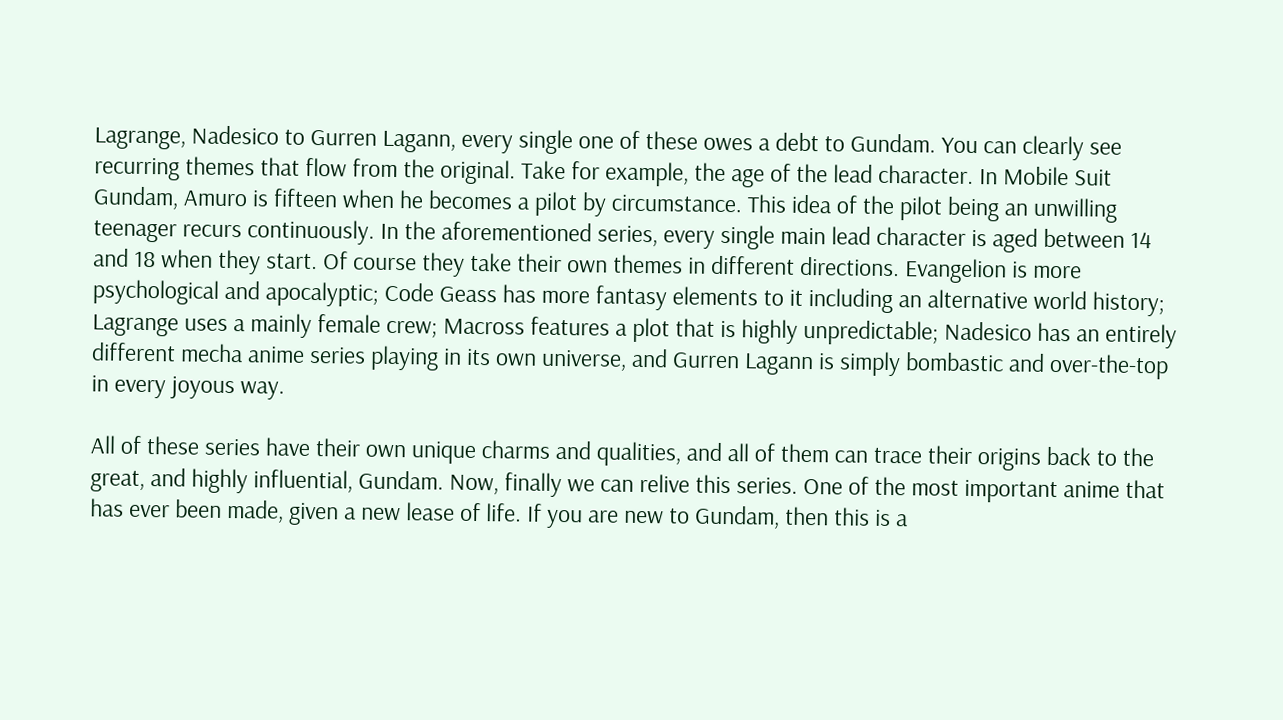Lagrange, Nadesico to Gurren Lagann, every single one of these owes a debt to Gundam. You can clearly see recurring themes that flow from the original. Take for example, the age of the lead character. In Mobile Suit Gundam, Amuro is fifteen when he becomes a pilot by circumstance. This idea of the pilot being an unwilling teenager recurs continuously. In the aforementioned series, every single main lead character is aged between 14 and 18 when they start. Of course they take their own themes in different directions. Evangelion is more psychological and apocalyptic; Code Geass has more fantasy elements to it including an alternative world history; Lagrange uses a mainly female crew; Macross features a plot that is highly unpredictable; Nadesico has an entirely different mecha anime series playing in its own universe, and Gurren Lagann is simply bombastic and over-the-top in every joyous way.

All of these series have their own unique charms and qualities, and all of them can trace their origins back to the great, and highly influential, Gundam. Now, finally we can relive this series. One of the most important anime that has ever been made, given a new lease of life. If you are new to Gundam, then this is a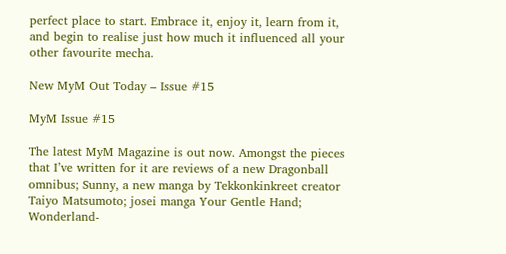perfect place to start. Embrace it, enjoy it, learn from it, and begin to realise just how much it influenced all your other favourite mecha.

New MyM Out Today – Issue #15

MyM Issue #15

The latest MyM Magazine is out now. Amongst the pieces that I’ve written for it are reviews of a new Dragonball omnibus; Sunny, a new manga by Tekkonkinkreet creator Taiyo Matsumoto; josei manga Your Gentle Hand; Wonderland-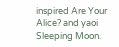inspired Are Your Alice? and yaoi Sleeping Moon.